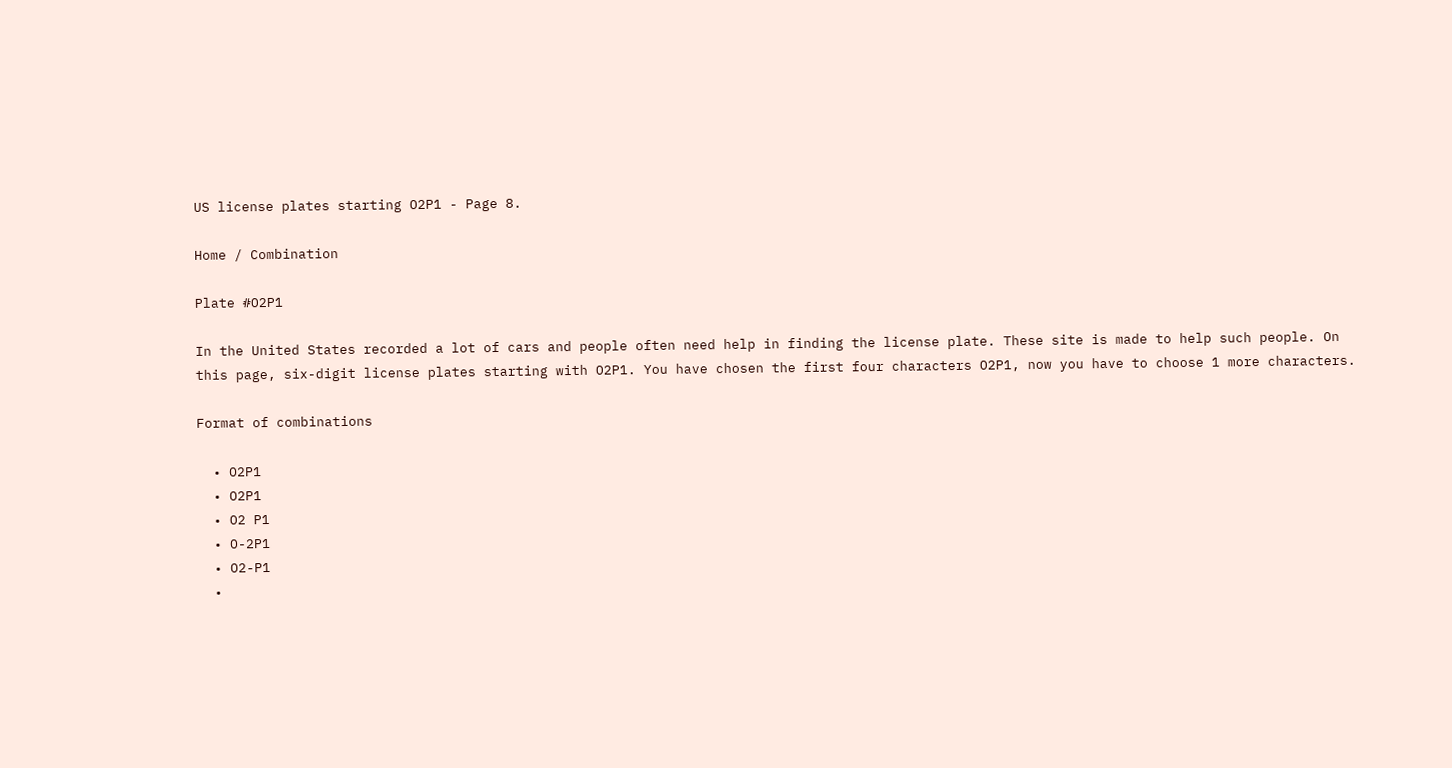US license plates starting O2P1 - Page 8.

Home / Combination

Plate #O2P1

In the United States recorded a lot of cars and people often need help in finding the license plate. These site is made to help such people. On this page, six-digit license plates starting with O2P1. You have chosen the first four characters O2P1, now you have to choose 1 more characters.

Format of combinations

  • O2P1
  • O2P1
  • O2 P1
  • O-2P1
  • O2-P1
  •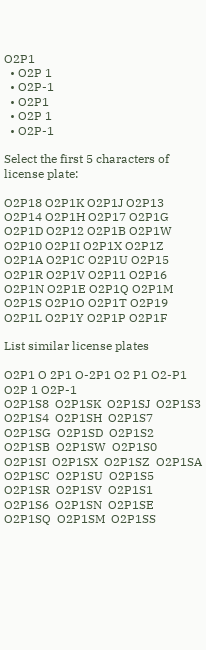O2P1
  • O2P 1
  • O2P-1
  • O2P1
  • O2P 1
  • O2P-1

Select the first 5 characters of license plate:

O2P18 O2P1K O2P1J O2P13 O2P14 O2P1H O2P17 O2P1G O2P1D O2P12 O2P1B O2P1W O2P10 O2P1I O2P1X O2P1Z O2P1A O2P1C O2P1U O2P15 O2P1R O2P1V O2P11 O2P16 O2P1N O2P1E O2P1Q O2P1M O2P1S O2P1O O2P1T O2P19 O2P1L O2P1Y O2P1P O2P1F

List similar license plates

O2P1 O 2P1 O-2P1 O2 P1 O2-P1 O2P 1 O2P-1
O2P1S8  O2P1SK  O2P1SJ  O2P1S3  O2P1S4  O2P1SH  O2P1S7  O2P1SG  O2P1SD  O2P1S2  O2P1SB  O2P1SW  O2P1S0  O2P1SI  O2P1SX  O2P1SZ  O2P1SA  O2P1SC  O2P1SU  O2P1S5  O2P1SR  O2P1SV  O2P1S1  O2P1S6  O2P1SN  O2P1SE  O2P1SQ  O2P1SM  O2P1SS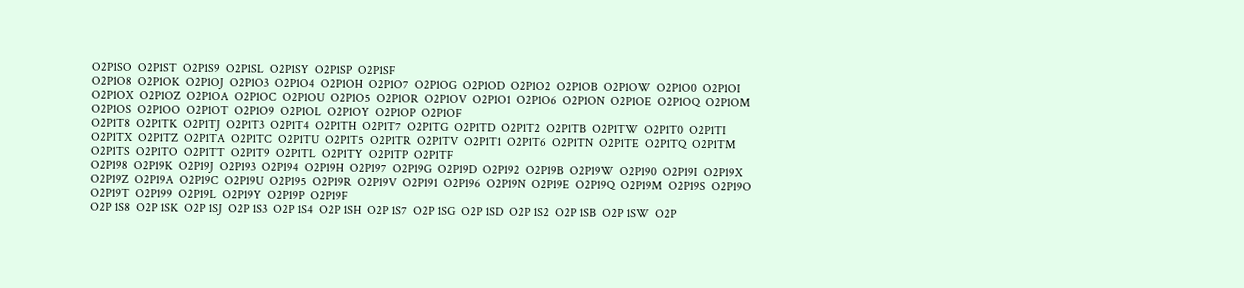O2P1SO  O2P1ST  O2P1S9  O2P1SL  O2P1SY  O2P1SP  O2P1SF
O2P1O8  O2P1OK  O2P1OJ  O2P1O3  O2P1O4  O2P1OH  O2P1O7  O2P1OG  O2P1OD  O2P1O2  O2P1OB  O2P1OW  O2P1O0  O2P1OI  O2P1OX  O2P1OZ  O2P1OA  O2P1OC  O2P1OU  O2P1O5  O2P1OR  O2P1OV  O2P1O1  O2P1O6  O2P1ON  O2P1OE  O2P1OQ  O2P1OM  O2P1OS  O2P1OO  O2P1OT  O2P1O9  O2P1OL  O2P1OY  O2P1OP  O2P1OF
O2P1T8  O2P1TK  O2P1TJ  O2P1T3  O2P1T4  O2P1TH  O2P1T7  O2P1TG  O2P1TD  O2P1T2  O2P1TB  O2P1TW  O2P1T0  O2P1TI  O2P1TX  O2P1TZ  O2P1TA  O2P1TC  O2P1TU  O2P1T5  O2P1TR  O2P1TV  O2P1T1  O2P1T6  O2P1TN  O2P1TE  O2P1TQ  O2P1TM  O2P1TS  O2P1TO  O2P1TT  O2P1T9  O2P1TL  O2P1TY  O2P1TP  O2P1TF
O2P198  O2P19K  O2P19J  O2P193  O2P194  O2P19H  O2P197  O2P19G  O2P19D  O2P192  O2P19B  O2P19W  O2P190  O2P19I  O2P19X  O2P19Z  O2P19A  O2P19C  O2P19U  O2P195  O2P19R  O2P19V  O2P191  O2P196  O2P19N  O2P19E  O2P19Q  O2P19M  O2P19S  O2P19O  O2P19T  O2P199  O2P19L  O2P19Y  O2P19P  O2P19F
O2P 1S8  O2P 1SK  O2P 1SJ  O2P 1S3  O2P 1S4  O2P 1SH  O2P 1S7  O2P 1SG  O2P 1SD  O2P 1S2  O2P 1SB  O2P 1SW  O2P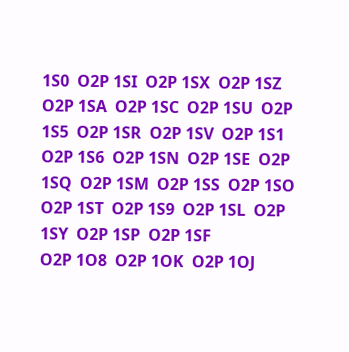1S0  O2P 1SI  O2P 1SX  O2P 1SZ  O2P 1SA  O2P 1SC  O2P 1SU  O2P 1S5  O2P 1SR  O2P 1SV  O2P 1S1  O2P 1S6  O2P 1SN  O2P 1SE  O2P 1SQ  O2P 1SM  O2P 1SS  O2P 1SO  O2P 1ST  O2P 1S9  O2P 1SL  O2P 1SY  O2P 1SP  O2P 1SF
O2P 1O8  O2P 1OK  O2P 1OJ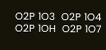O2P 1O3  O2P 1O4  O2P 1OH  O2P 1O7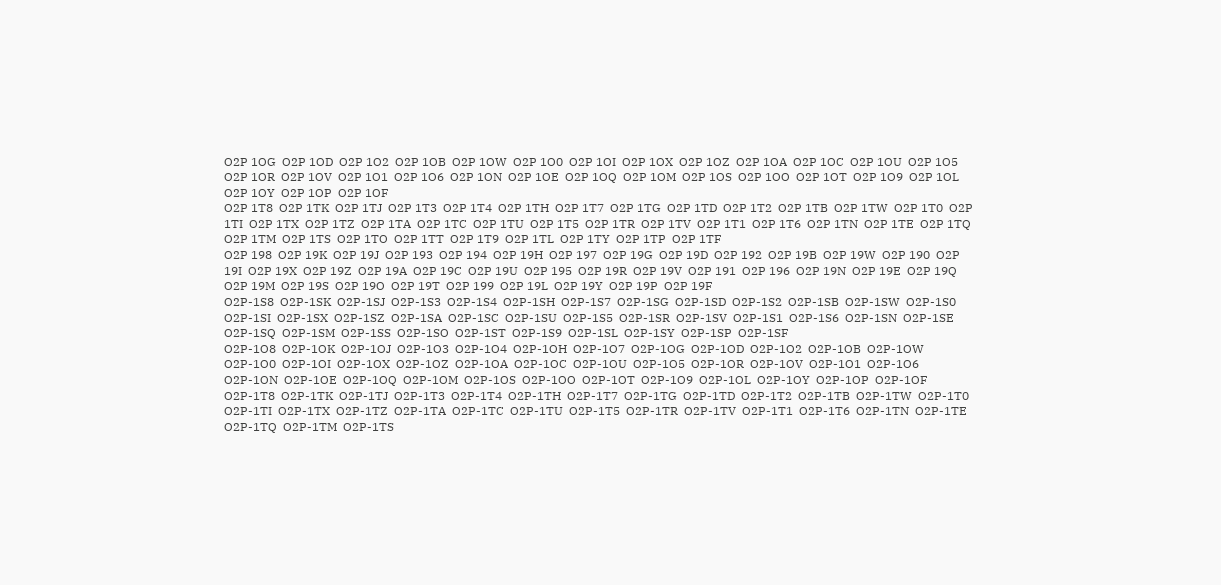O2P 1OG  O2P 1OD  O2P 1O2  O2P 1OB  O2P 1OW  O2P 1O0  O2P 1OI  O2P 1OX  O2P 1OZ  O2P 1OA  O2P 1OC  O2P 1OU  O2P 1O5  O2P 1OR  O2P 1OV  O2P 1O1  O2P 1O6  O2P 1ON  O2P 1OE  O2P 1OQ  O2P 1OM  O2P 1OS  O2P 1OO  O2P 1OT  O2P 1O9  O2P 1OL  O2P 1OY  O2P 1OP  O2P 1OF
O2P 1T8  O2P 1TK  O2P 1TJ  O2P 1T3  O2P 1T4  O2P 1TH  O2P 1T7  O2P 1TG  O2P 1TD  O2P 1T2  O2P 1TB  O2P 1TW  O2P 1T0  O2P 1TI  O2P 1TX  O2P 1TZ  O2P 1TA  O2P 1TC  O2P 1TU  O2P 1T5  O2P 1TR  O2P 1TV  O2P 1T1  O2P 1T6  O2P 1TN  O2P 1TE  O2P 1TQ  O2P 1TM  O2P 1TS  O2P 1TO  O2P 1TT  O2P 1T9  O2P 1TL  O2P 1TY  O2P 1TP  O2P 1TF
O2P 198  O2P 19K  O2P 19J  O2P 193  O2P 194  O2P 19H  O2P 197  O2P 19G  O2P 19D  O2P 192  O2P 19B  O2P 19W  O2P 190  O2P 19I  O2P 19X  O2P 19Z  O2P 19A  O2P 19C  O2P 19U  O2P 195  O2P 19R  O2P 19V  O2P 191  O2P 196  O2P 19N  O2P 19E  O2P 19Q  O2P 19M  O2P 19S  O2P 19O  O2P 19T  O2P 199  O2P 19L  O2P 19Y  O2P 19P  O2P 19F
O2P-1S8  O2P-1SK  O2P-1SJ  O2P-1S3  O2P-1S4  O2P-1SH  O2P-1S7  O2P-1SG  O2P-1SD  O2P-1S2  O2P-1SB  O2P-1SW  O2P-1S0  O2P-1SI  O2P-1SX  O2P-1SZ  O2P-1SA  O2P-1SC  O2P-1SU  O2P-1S5  O2P-1SR  O2P-1SV  O2P-1S1  O2P-1S6  O2P-1SN  O2P-1SE  O2P-1SQ  O2P-1SM  O2P-1SS  O2P-1SO  O2P-1ST  O2P-1S9  O2P-1SL  O2P-1SY  O2P-1SP  O2P-1SF
O2P-1O8  O2P-1OK  O2P-1OJ  O2P-1O3  O2P-1O4  O2P-1OH  O2P-1O7  O2P-1OG  O2P-1OD  O2P-1O2  O2P-1OB  O2P-1OW  O2P-1O0  O2P-1OI  O2P-1OX  O2P-1OZ  O2P-1OA  O2P-1OC  O2P-1OU  O2P-1O5  O2P-1OR  O2P-1OV  O2P-1O1  O2P-1O6  O2P-1ON  O2P-1OE  O2P-1OQ  O2P-1OM  O2P-1OS  O2P-1OO  O2P-1OT  O2P-1O9  O2P-1OL  O2P-1OY  O2P-1OP  O2P-1OF
O2P-1T8  O2P-1TK  O2P-1TJ  O2P-1T3  O2P-1T4  O2P-1TH  O2P-1T7  O2P-1TG  O2P-1TD  O2P-1T2  O2P-1TB  O2P-1TW  O2P-1T0  O2P-1TI  O2P-1TX  O2P-1TZ  O2P-1TA  O2P-1TC  O2P-1TU  O2P-1T5  O2P-1TR  O2P-1TV  O2P-1T1  O2P-1T6  O2P-1TN  O2P-1TE  O2P-1TQ  O2P-1TM  O2P-1TS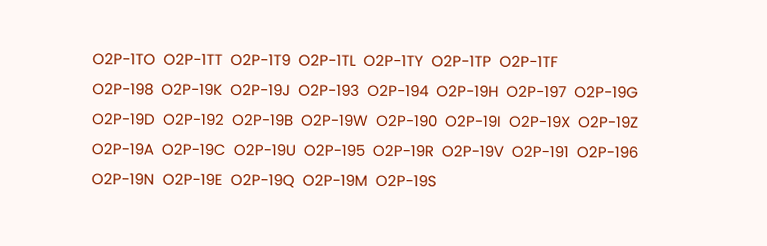O2P-1TO  O2P-1TT  O2P-1T9  O2P-1TL  O2P-1TY  O2P-1TP  O2P-1TF
O2P-198  O2P-19K  O2P-19J  O2P-193  O2P-194  O2P-19H  O2P-197  O2P-19G  O2P-19D  O2P-192  O2P-19B  O2P-19W  O2P-190  O2P-19I  O2P-19X  O2P-19Z  O2P-19A  O2P-19C  O2P-19U  O2P-195  O2P-19R  O2P-19V  O2P-191  O2P-196  O2P-19N  O2P-19E  O2P-19Q  O2P-19M  O2P-19S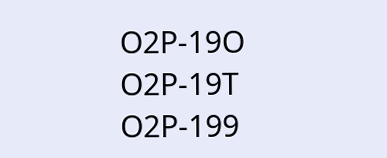O2P-19O  O2P-19T  O2P-199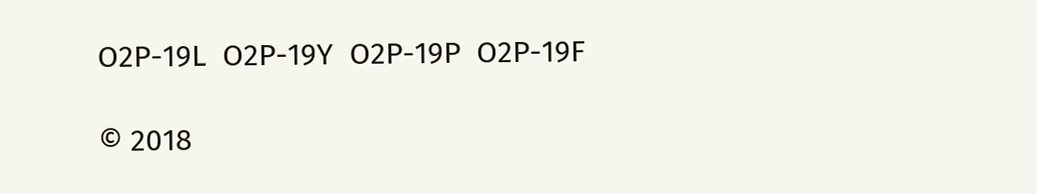O2P-19L  O2P-19Y  O2P-19P  O2P-19F

© 2018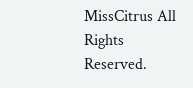MissCitrus All Rights Reserved.